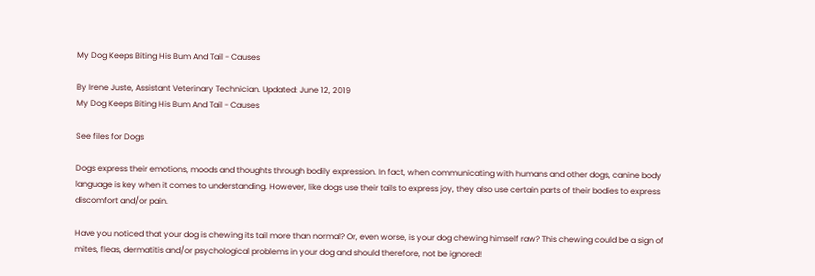My Dog Keeps Biting His Bum And Tail - Causes

By Irene Juste, Assistant Veterinary Technician. Updated: June 12, 2019
My Dog Keeps Biting His Bum And Tail - Causes

See files for Dogs

Dogs express their emotions, moods and thoughts through bodily expression. In fact, when communicating with humans and other dogs, canine body language is key when it comes to understanding. However, like dogs use their tails to express joy, they also use certain parts of their bodies to express discomfort and/or pain.

Have you noticed that your dog is chewing its tail more than normal? Or, even worse, is your dog chewing himself raw? This chewing could be a sign of mites, fleas, dermatitis and/or psychological problems in your dog and should therefore, not be ignored!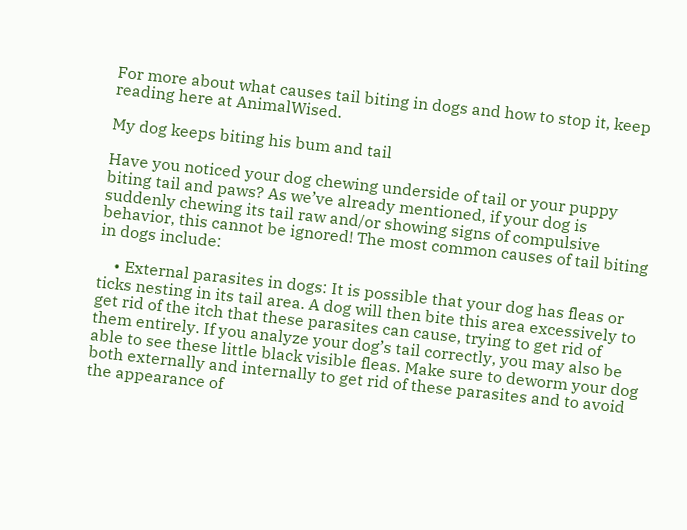For more about what causes tail biting in dogs and how to stop it, keep reading here at AnimalWised.

My dog keeps biting his bum and tail

Have you noticed your dog chewing underside of tail or your puppy biting tail and paws? As we’ve already mentioned, if your dog is suddenly chewing its tail raw and/or showing signs of compulsive behavior, this cannot be ignored! The most common causes of tail biting in dogs include:

    • External parasites in dogs: It is possible that your dog has fleas or ticks nesting in its tail area. A dog will then bite this area excessively to get rid of the itch that these parasites can cause, trying to get rid of them entirely. If you analyze your dog’s tail correctly, you may also be able to see these little black visible fleas. Make sure to deworm your dog both externally and internally to get rid of these parasites and to avoid the appearance of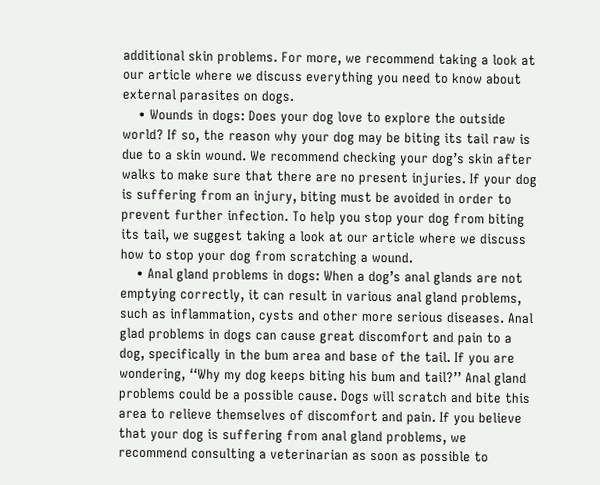additional skin problems. For more, we recommend taking a look at our article where we discuss everything you need to know about external parasites on dogs.
    • Wounds in dogs: Does your dog love to explore the outside world? If so, the reason why your dog may be biting its tail raw is due to a skin wound. We recommend checking your dog’s skin after walks to make sure that there are no present injuries. If your dog is suffering from an injury, biting must be avoided in order to prevent further infection. To help you stop your dog from biting its tail, we suggest taking a look at our article where we discuss how to stop your dog from scratching a wound.
    • Anal gland problems in dogs: When a dog’s anal glands are not emptying correctly, it can result in various anal gland problems, such as inflammation, cysts and other more serious diseases. Anal glad problems in dogs can cause great discomfort and pain to a dog, specifically in the bum area and base of the tail. If you are wondering, ‘‘Why my dog keeps biting his bum and tail?’’ Anal gland problems could be a possible cause. Dogs will scratch and bite this area to relieve themselves of discomfort and pain. If you believe that your dog is suffering from anal gland problems, we recommend consulting a veterinarian as soon as possible to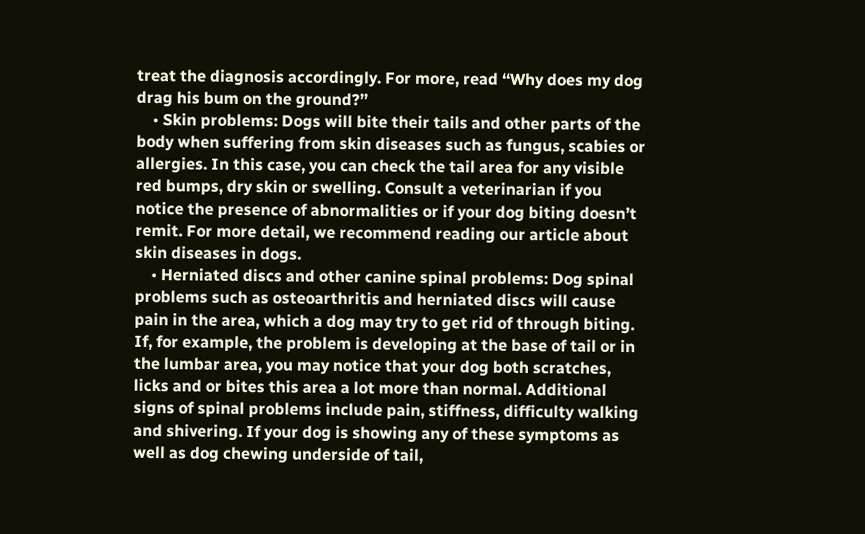treat the diagnosis accordingly. For more, read ‘‘Why does my dog drag his bum on the ground?’’
    • Skin problems: Dogs will bite their tails and other parts of the body when suffering from skin diseases such as fungus, scabies or allergies. In this case, you can check the tail area for any visible red bumps, dry skin or swelling. Consult a veterinarian if you notice the presence of abnormalities or if your dog biting doesn’t remit. For more detail, we recommend reading our article about skin diseases in dogs.
    • Herniated discs and other canine spinal problems: Dog spinal problems such as osteoarthritis and herniated discs will cause pain in the area, which a dog may try to get rid of through biting. If, for example, the problem is developing at the base of tail or in the lumbar area, you may notice that your dog both scratches, licks and or bites this area a lot more than normal. Additional signs of spinal problems include pain, stiffness, difficulty walking and shivering. If your dog is showing any of these symptoms as well as dog chewing underside of tail,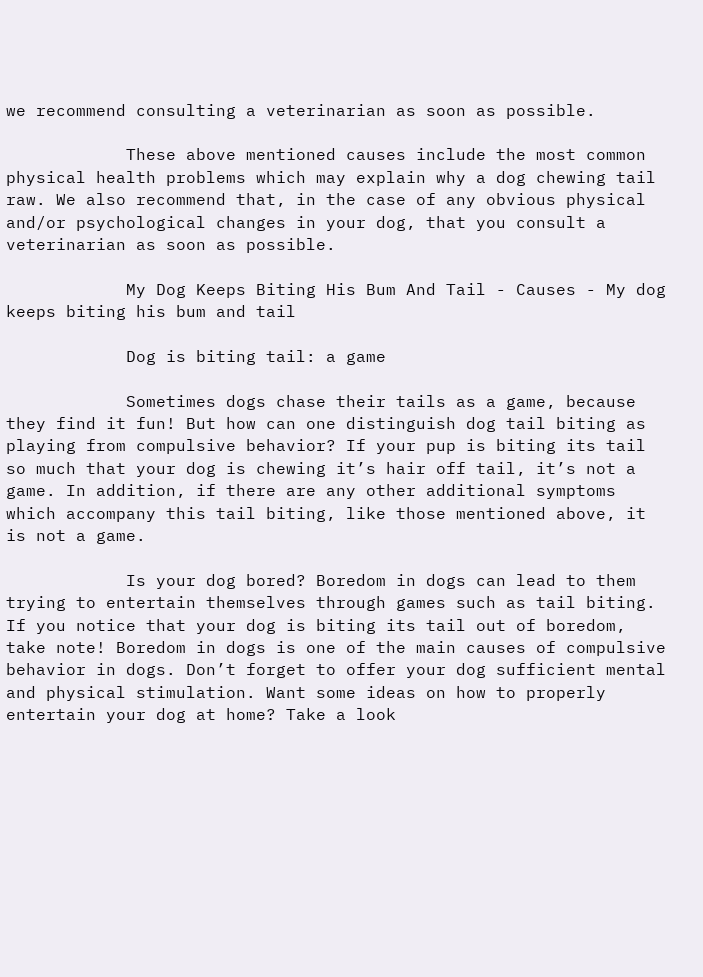we recommend consulting a veterinarian as soon as possible.

            These above mentioned causes include the most common physical health problems which may explain why a dog chewing tail raw. We also recommend that, in the case of any obvious physical and/or psychological changes in your dog, that you consult a veterinarian as soon as possible.

            My Dog Keeps Biting His Bum And Tail - Causes - My dog keeps biting his bum and tail

            Dog is biting tail: a game

            Sometimes dogs chase their tails as a game, because they find it fun! But how can one distinguish dog tail biting as playing from compulsive behavior? If your pup is biting its tail so much that your dog is chewing it’s hair off tail, it’s not a game. In addition, if there are any other additional symptoms which accompany this tail biting, like those mentioned above, it is not a game.

            Is your dog bored? Boredom in dogs can lead to them trying to entertain themselves through games such as tail biting. If you notice that your dog is biting its tail out of boredom, take note! Boredom in dogs is one of the main causes of compulsive behavior in dogs. Don’t forget to offer your dog sufficient mental and physical stimulation. Want some ideas on how to properly entertain your dog at home? Take a look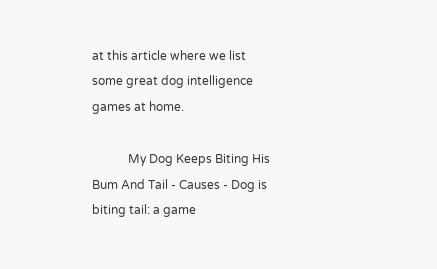at this article where we list some great dog intelligence games at home.

            My Dog Keeps Biting His Bum And Tail - Causes - Dog is biting tail: a game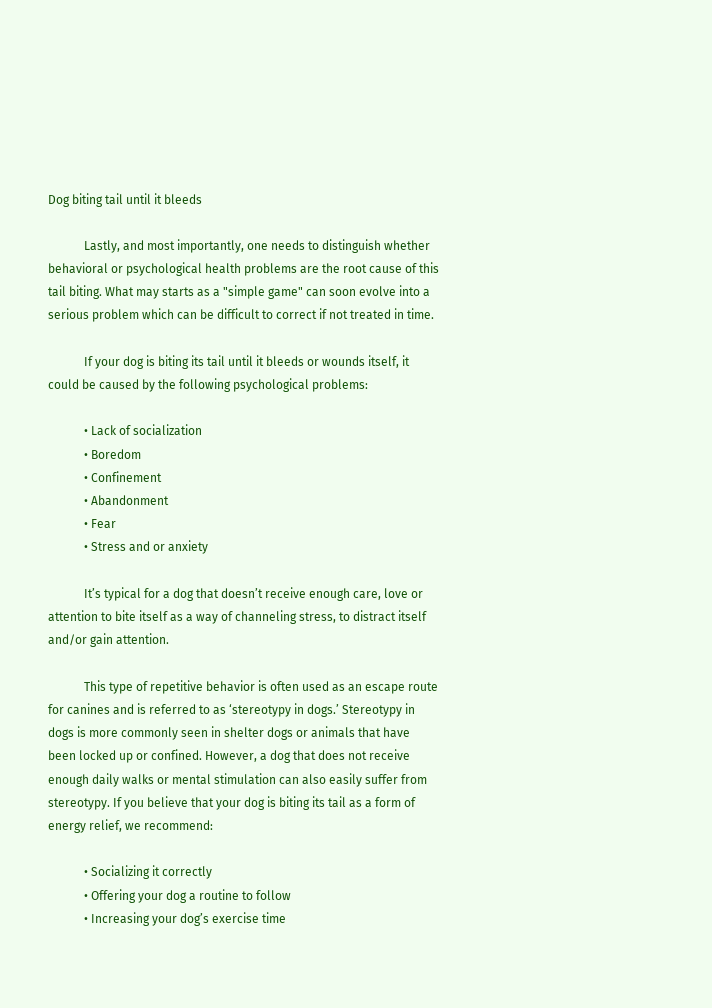Dog biting tail until it bleeds

            Lastly, and most importantly, one needs to distinguish whether behavioral or psychological health problems are the root cause of this tail biting. What may starts as a "simple game" can soon evolve into a serious problem which can be difficult to correct if not treated in time.

            If your dog is biting its tail until it bleeds or wounds itself, it could be caused by the following psychological problems:

            • Lack of socialization
            • Boredom
            • Confinement
            • Abandonment
            • Fear
            • Stress and or anxiety

            It’s typical for a dog that doesn’t receive enough care, love or attention to bite itself as a way of channeling stress, to distract itself and/or gain attention.

            This type of repetitive behavior is often used as an escape route for canines and is referred to as ‘stereotypy in dogs.’ Stereotypy in dogs is more commonly seen in shelter dogs or animals that have been locked up or confined. However, a dog that does not receive enough daily walks or mental stimulation can also easily suffer from stereotypy. If you believe that your dog is biting its tail as a form of energy relief, we recommend:

            • Socializing it correctly
            • Offering your dog a routine to follow
            • Increasing your dog’s exercise time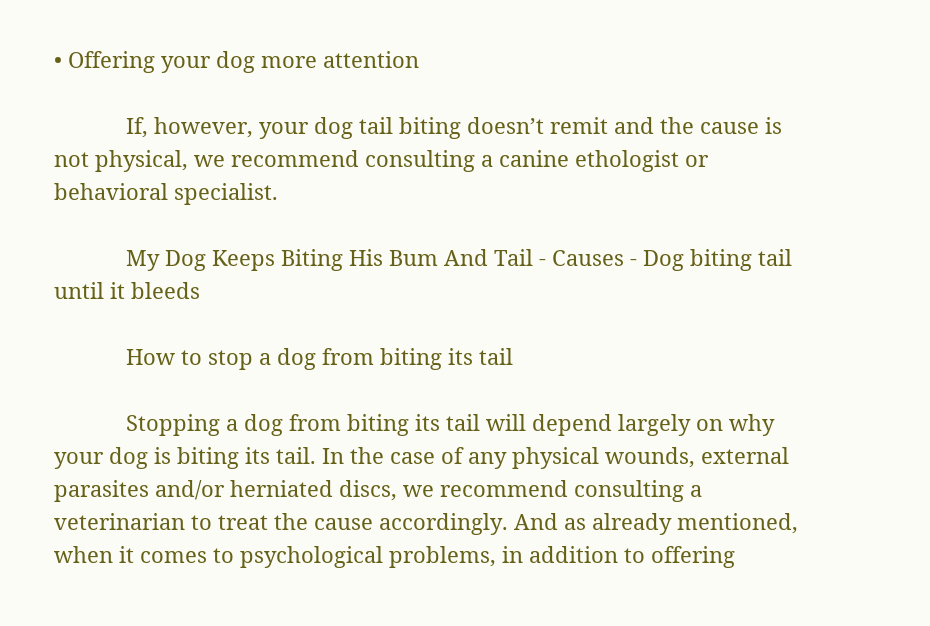• Offering your dog more attention

            If, however, your dog tail biting doesn’t remit and the cause is not physical, we recommend consulting a canine ethologist or behavioral specialist.

            My Dog Keeps Biting His Bum And Tail - Causes - Dog biting tail until it bleeds

            How to stop a dog from biting its tail

            Stopping a dog from biting its tail will depend largely on why your dog is biting its tail. In the case of any physical wounds, external parasites and/or herniated discs, we recommend consulting a veterinarian to treat the cause accordingly. And as already mentioned, when it comes to psychological problems, in addition to offering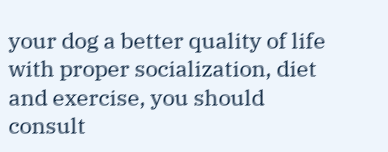your dog a better quality of life with proper socialization, diet and exercise, you should consult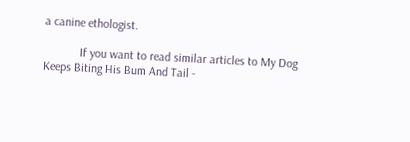a canine ethologist.

            If you want to read similar articles to My Dog Keeps Biting His Bum And Tail -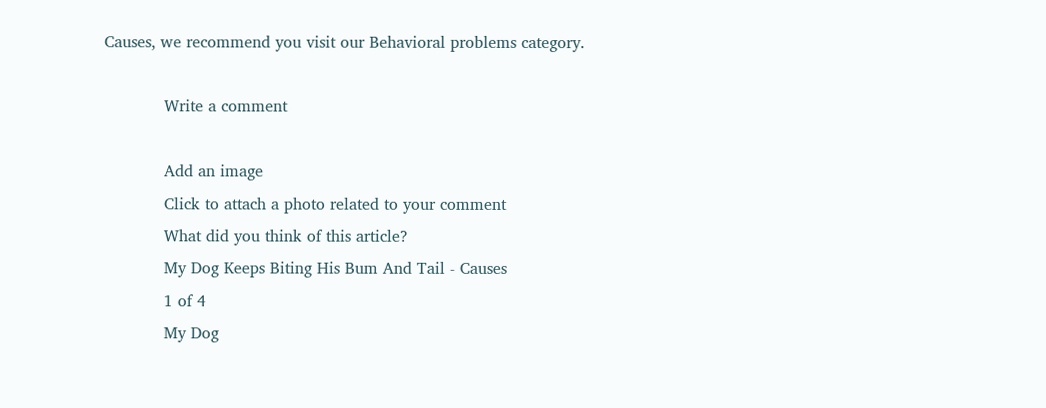Causes, we recommend you visit our Behavioral problems category.

            Write a comment

            Add an image
            Click to attach a photo related to your comment
            What did you think of this article?
            My Dog Keeps Biting His Bum And Tail - Causes
            1 of 4
            My Dog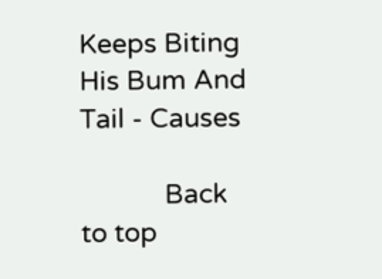Keeps Biting His Bum And Tail - Causes

            Back to top